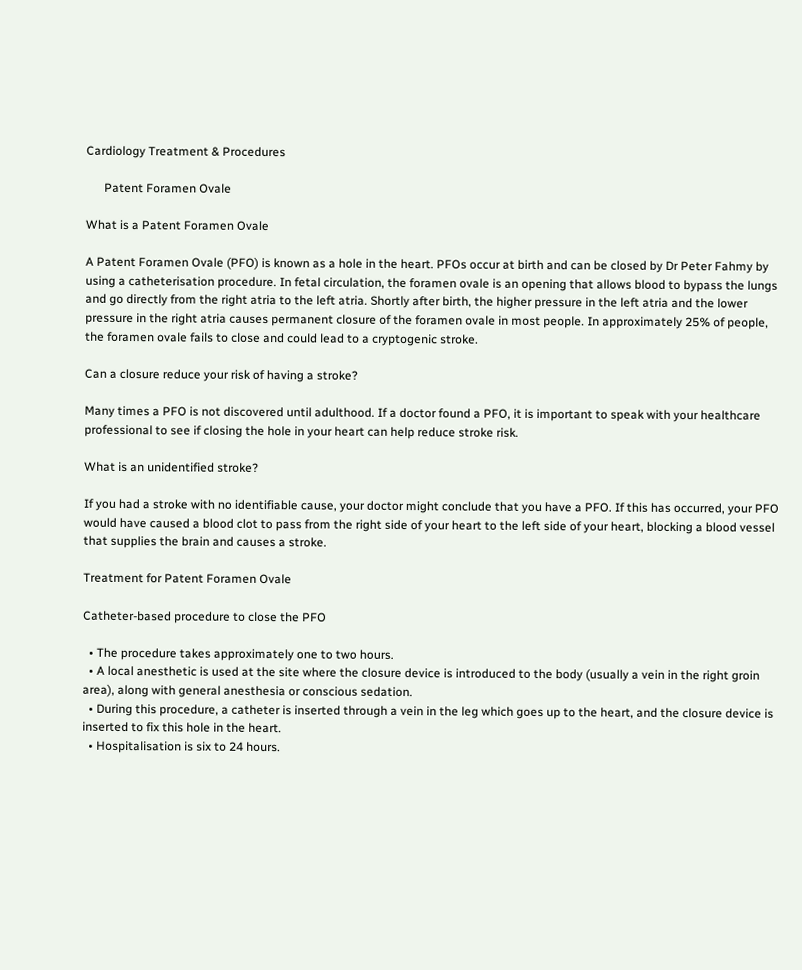Cardiology Treatment & Procedures

      Patent Foramen Ovale

What is a Patent Foramen Ovale

A Patent Foramen Ovale (PFO) is known as a hole in the heart. PFOs occur at birth and can be closed by Dr Peter Fahmy by using a catheterisation procedure. In fetal circulation, the foramen ovale is an opening that allows blood to bypass the lungs and go directly from the right atria to the left atria. Shortly after birth, the higher pressure in the left atria and the lower pressure in the right atria causes permanent closure of the foramen ovale in most people. In approximately 25% of people, the foramen ovale fails to close and could lead to a cryptogenic stroke.

Can a closure reduce your risk of having a stroke?

Many times a PFO is not discovered until adulthood. If a doctor found a PFO, it is important to speak with your healthcare professional to see if closing the hole in your heart can help reduce stroke risk.

What is an unidentified stroke?

If you had a stroke with no identifiable cause, your doctor might conclude that you have a PFO. If this has occurred, your PFO would have caused a blood clot to pass from the right side of your heart to the left side of your heart, blocking a blood vessel that supplies the brain and causes a stroke.

Treatment for Patent Foramen Ovale

Catheter-based procedure to close the PFO

  • The procedure takes approximately one to two hours.
  • A local anesthetic is used at the site where the closure device is introduced to the body (usually a vein in the right groin area), along with general anesthesia or conscious sedation.
  • During this procedure, a catheter is inserted through a vein in the leg which goes up to the heart, and the closure device is inserted to fix this hole in the heart.
  • Hospitalisation is six to 24 hours.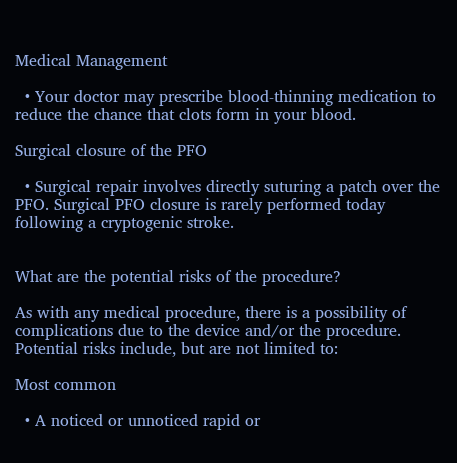Medical Management

  • Your doctor may prescribe blood-thinning medication to reduce the chance that clots form in your blood.

Surgical closure of the PFO

  • Surgical repair involves directly suturing a patch over the PFO. Surgical PFO closure is rarely performed today following a cryptogenic stroke.


What are the potential risks of the procedure?

As with any medical procedure, there is a possibility of complications due to the device and/or the procedure. Potential risks include, but are not limited to:

Most common

  • A noticed or unnoticed rapid or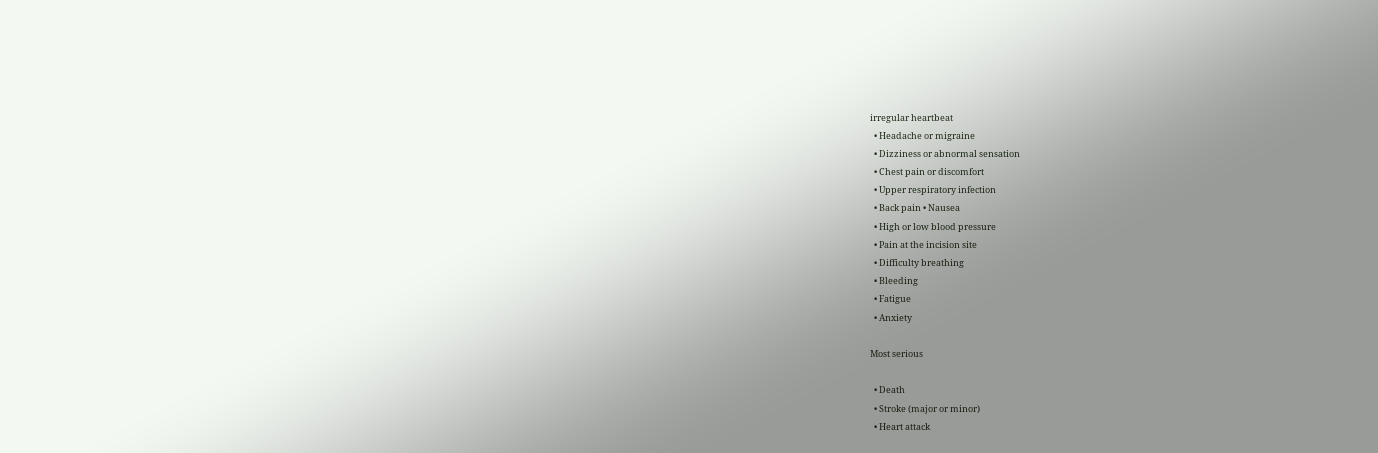irregular heartbeat
  • Headache or migraine
  • Dizziness or abnormal sensation
  • Chest pain or discomfort
  • Upper respiratory infection
  • Back pain • Nausea
  • High or low blood pressure
  • Pain at the incision site
  • Difficulty breathing
  • Bleeding
  • Fatigue
  • Anxiety

Most serious

  • Death
  • Stroke (major or minor)
  • Heart attack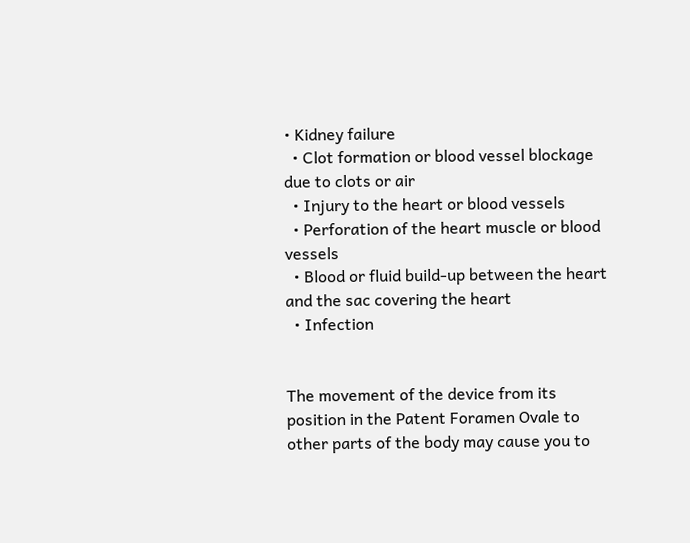• Kidney failure
  • Clot formation or blood vessel blockage due to clots or air
  • Injury to the heart or blood vessels
  • Perforation of the heart muscle or blood vessels
  • Blood or fluid build-up between the heart and the sac covering the heart
  • Infection


The movement of the device from its position in the Patent Foramen Ovale to other parts of the body may cause you to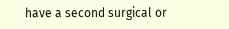have a second surgical or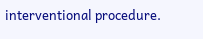interventional procedure.